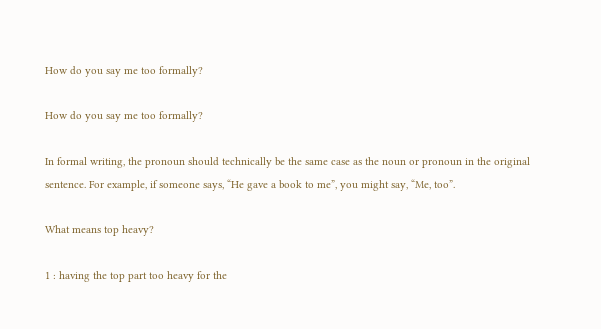How do you say me too formally?

How do you say me too formally?

In formal writing, the pronoun should technically be the same case as the noun or pronoun in the original sentence. For example, if someone says, “He gave a book to me”, you might say, “Me, too”.

What means top heavy?

1 : having the top part too heavy for the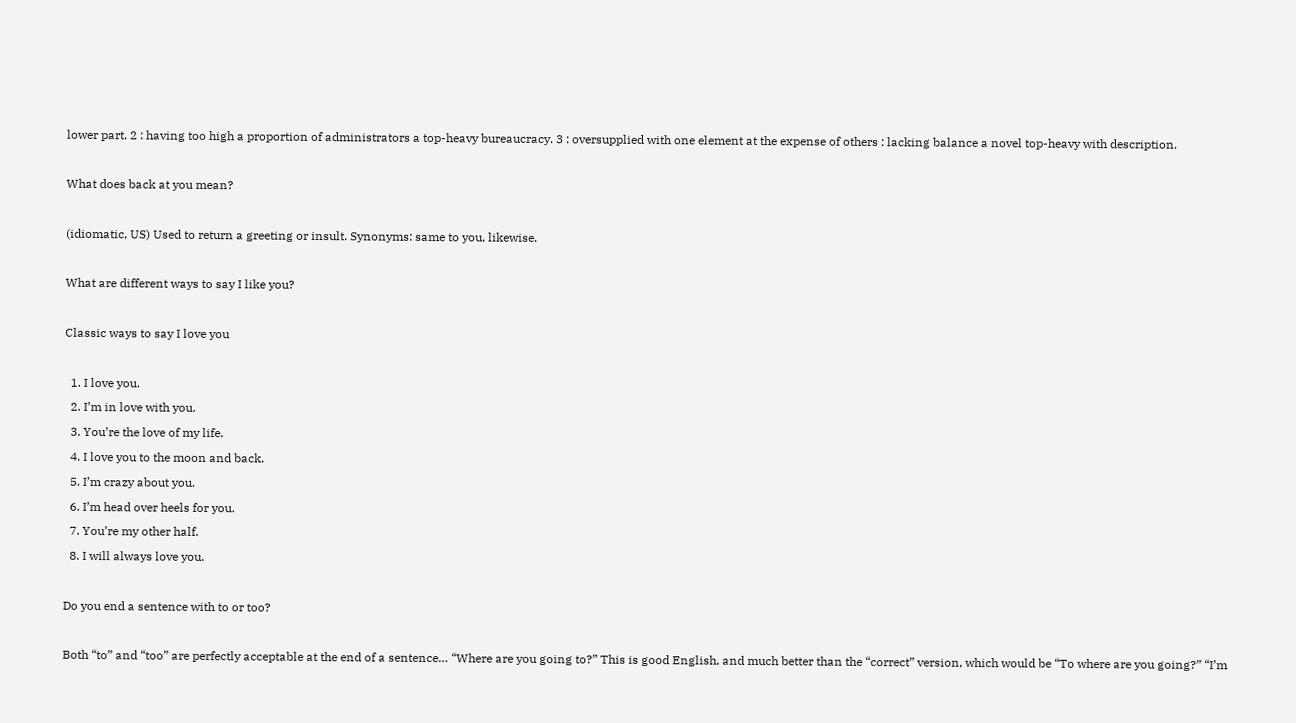lower part. 2 : having too high a proportion of administrators a top-heavy bureaucracy. 3 : oversupplied with one element at the expense of others : lacking balance a novel top-heavy with description.

What does back at you mean?

(idiomatic, US) Used to return a greeting or insult. Synonyms: same to you, likewise.

What are different ways to say I like you?

Classic ways to say I love you

  1. I love you.
  2. I’m in love with you.
  3. You’re the love of my life.
  4. I love you to the moon and back.
  5. I’m crazy about you.
  6. I’m head over heels for you.
  7. You’re my other half.
  8. I will always love you.

Do you end a sentence with to or too?

Both “to” and “too” are perfectly acceptable at the end of a sentence… “Where are you going to?” This is good English, and much better than the “correct” version, which would be “To where are you going?” “I’m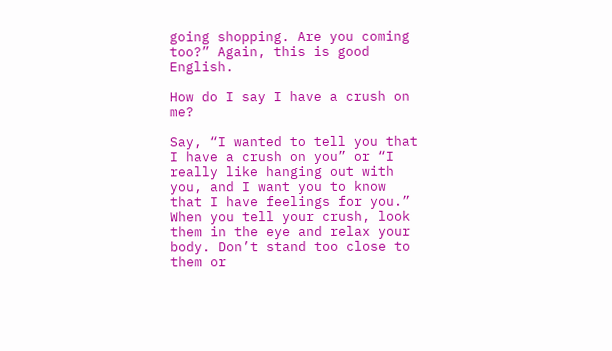going shopping. Are you coming too?” Again, this is good English.

How do I say I have a crush on me?

Say, “I wanted to tell you that I have a crush on you” or “I really like hanging out with you, and I want you to know that I have feelings for you.” When you tell your crush, look them in the eye and relax your body. Don’t stand too close to them or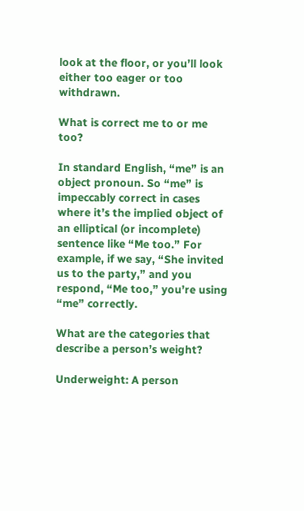look at the floor, or you’ll look either too eager or too withdrawn.

What is correct me to or me too?

In standard English, “me” is an object pronoun. So “me” is impeccably correct in cases where it’s the implied object of an elliptical (or incomplete) sentence like “Me too.” For example, if we say, “She invited us to the party,” and you respond, “Me too,” you’re using “me” correctly.

What are the categories that describe a person’s weight?

Underweight: A person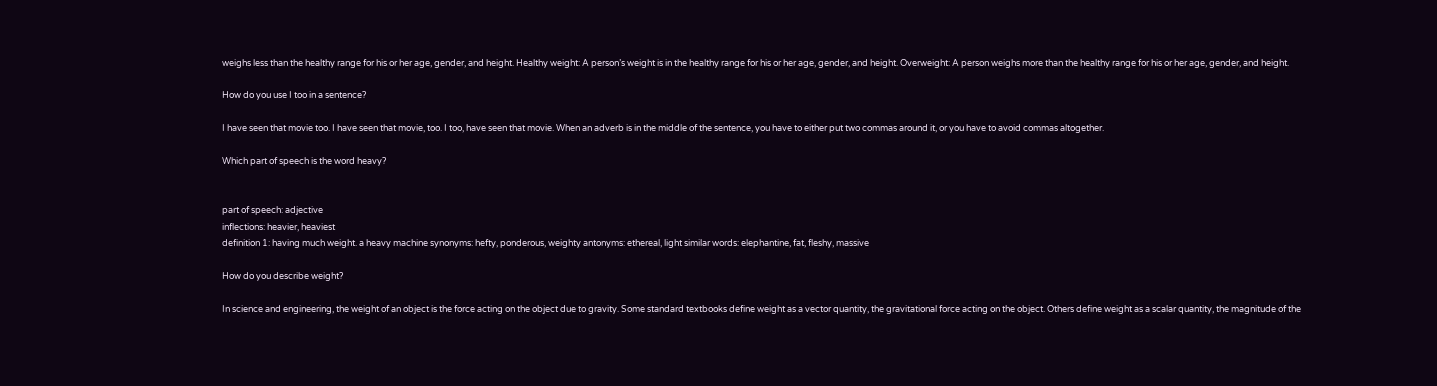weighs less than the healthy range for his or her age, gender, and height. Healthy weight: A person’s weight is in the healthy range for his or her age, gender, and height. Overweight: A person weighs more than the healthy range for his or her age, gender, and height.

How do you use I too in a sentence?

I have seen that movie too. I have seen that movie, too. I too, have seen that movie. When an adverb is in the middle of the sentence, you have to either put two commas around it, or you have to avoid commas altogether.

Which part of speech is the word heavy?


part of speech: adjective
inflections: heavier, heaviest
definition 1: having much weight. a heavy machine synonyms: hefty, ponderous, weighty antonyms: ethereal, light similar words: elephantine, fat, fleshy, massive

How do you describe weight?

In science and engineering, the weight of an object is the force acting on the object due to gravity. Some standard textbooks define weight as a vector quantity, the gravitational force acting on the object. Others define weight as a scalar quantity, the magnitude of the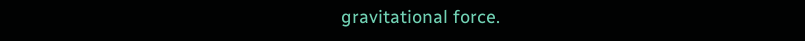gravitational force.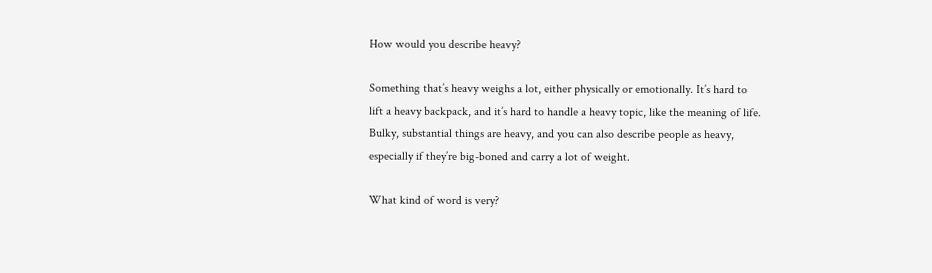How would you describe heavy?

Something that’s heavy weighs a lot, either physically or emotionally. It’s hard to lift a heavy backpack, and it’s hard to handle a heavy topic, like the meaning of life. Bulky, substantial things are heavy, and you can also describe people as heavy, especially if they’re big-boned and carry a lot of weight.

What kind of word is very?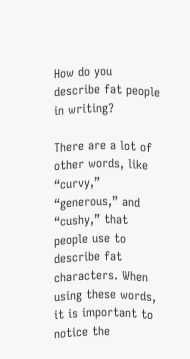How do you describe fat people in writing?

There are a lot of other words, like “curvy,” “generous,” and “cushy,” that people use to describe fat characters. When using these words, it is important to notice the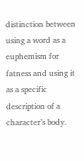distinction between using a word as a euphemism for fatness and using it as a specific description of a character’s body.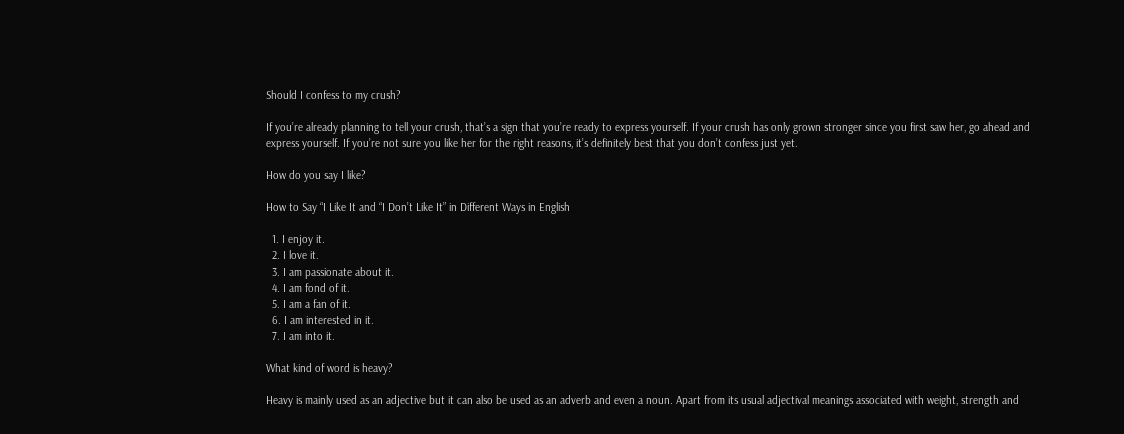Should I confess to my crush?

If you’re already planning to tell your crush, that’s a sign that you’re ready to express yourself. If your crush has only grown stronger since you first saw her, go ahead and express yourself. If you’re not sure you like her for the right reasons, it’s definitely best that you don’t confess just yet.

How do you say I like?

How to Say “I Like It and “I Don’t Like It” in Different Ways in English

  1. I enjoy it.
  2. I love it.
  3. I am passionate about it.
  4. I am fond of it.
  5. I am a fan of it.
  6. I am interested in it.
  7. I am into it.

What kind of word is heavy?

Heavy is mainly used as an adjective but it can also be used as an adverb and even a noun. Apart from its usual adjectival meanings associated with weight, strength and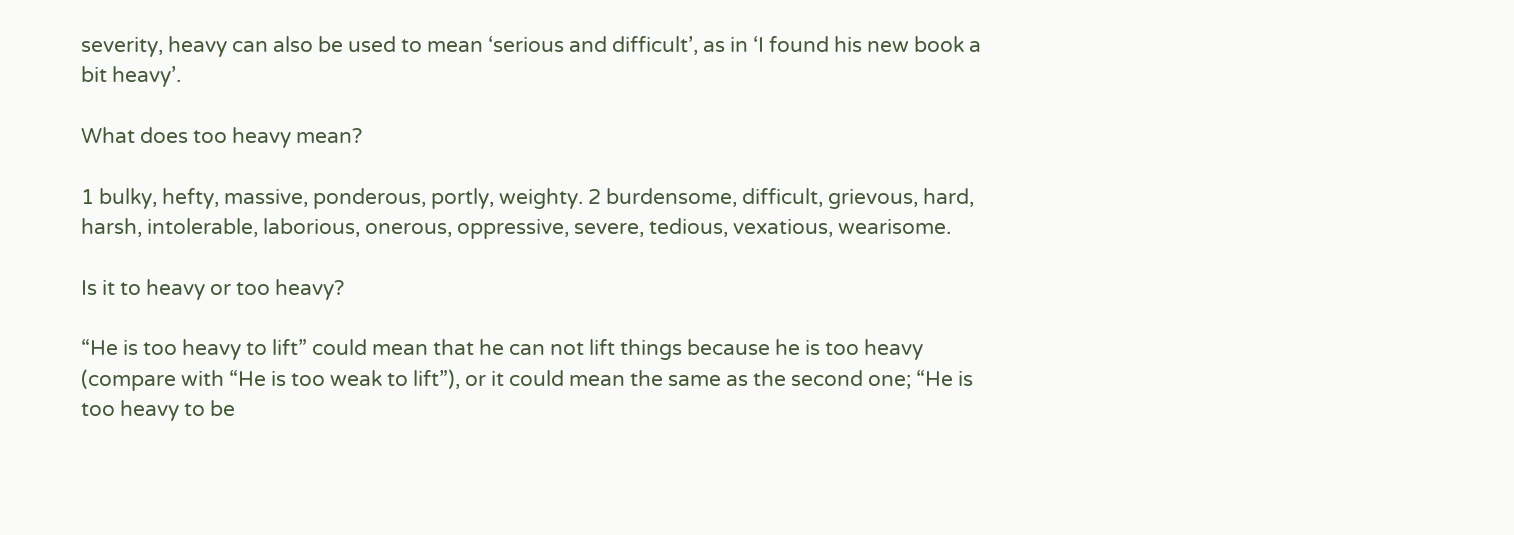severity, heavy can also be used to mean ‘serious and difficult’, as in ‘I found his new book a bit heavy’.

What does too heavy mean?

1 bulky, hefty, massive, ponderous, portly, weighty. 2 burdensome, difficult, grievous, hard, harsh, intolerable, laborious, onerous, oppressive, severe, tedious, vexatious, wearisome.

Is it to heavy or too heavy?

“He is too heavy to lift” could mean that he can not lift things because he is too heavy (compare with “He is too weak to lift”), or it could mean the same as the second one; “He is too heavy to be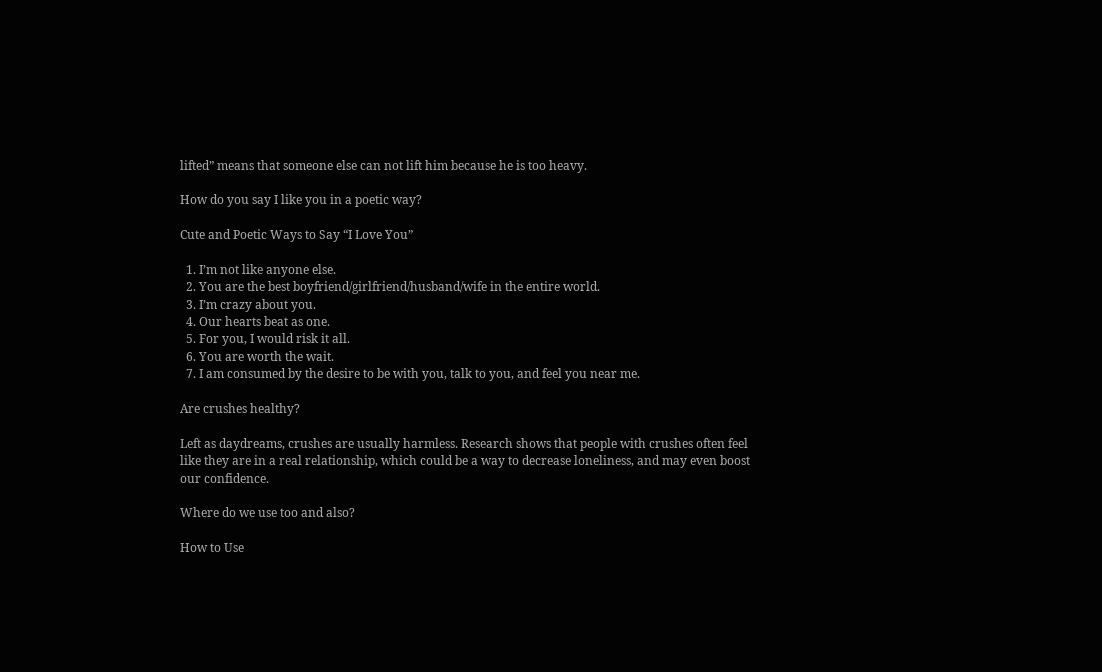lifted” means that someone else can not lift him because he is too heavy.

How do you say I like you in a poetic way?

Cute and Poetic Ways to Say “I Love You”

  1. I’m not like anyone else.
  2. You are the best boyfriend/girlfriend/husband/wife in the entire world.
  3. I’m crazy about you.
  4. Our hearts beat as one.
  5. For you, I would risk it all.
  6. You are worth the wait.
  7. I am consumed by the desire to be with you, talk to you, and feel you near me.

Are crushes healthy?

Left as daydreams, crushes are usually harmless. Research shows that people with crushes often feel like they are in a real relationship, which could be a way to decrease loneliness, and may even boost our confidence.

Where do we use too and also?

How to Use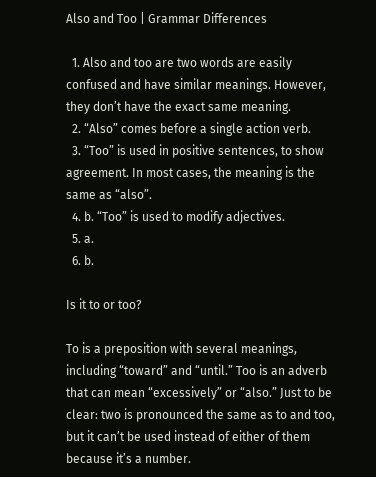Also and Too | Grammar Differences

  1. Also and too are two words are easily confused and have similar meanings. However, they don’t have the exact same meaning.
  2. “Also” comes before a single action verb.
  3. “Too” is used in positive sentences, to show agreement. In most cases, the meaning is the same as “also”.
  4. b. “Too” is used to modify adjectives.
  5. a.
  6. b.

Is it to or too?

To is a preposition with several meanings, including “toward” and “until.” Too is an adverb that can mean “excessively” or “also.” Just to be clear: two is pronounced the same as to and too, but it can’t be used instead of either of them because it’s a number.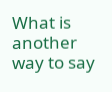What is another way to say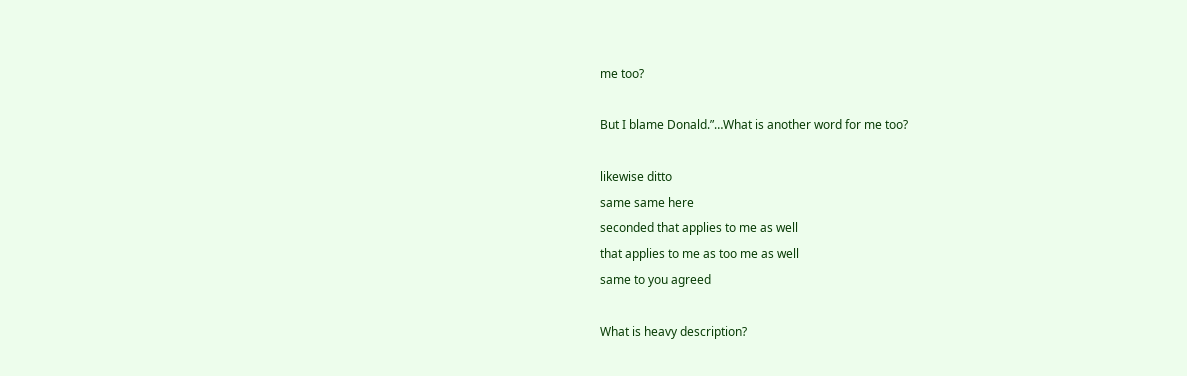me too?

But I blame Donald.”…What is another word for me too?

likewise ditto
same same here
seconded that applies to me as well
that applies to me as too me as well
same to you agreed

What is heavy description?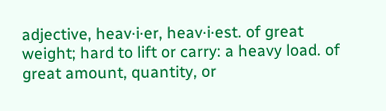adjective, heav·i·er, heav·i·est. of great weight; hard to lift or carry: a heavy load. of great amount, quantity, or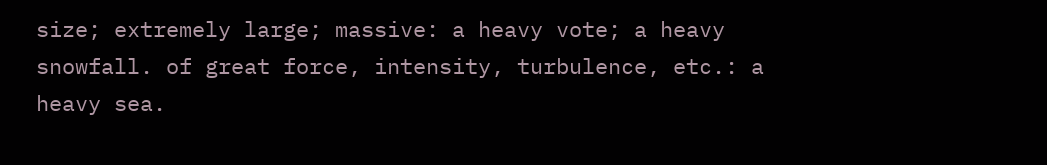size; extremely large; massive: a heavy vote; a heavy snowfall. of great force, intensity, turbulence, etc.: a heavy sea.